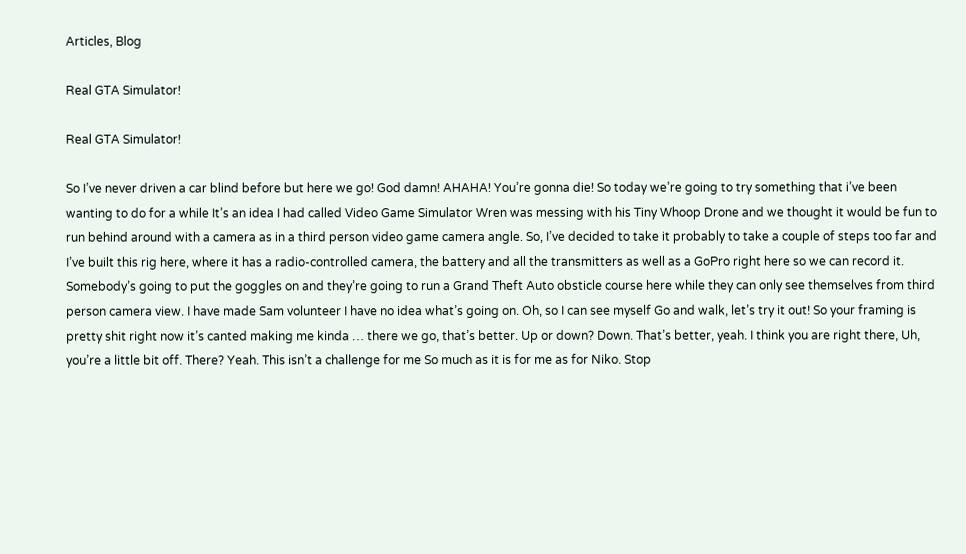Articles, Blog

Real GTA Simulator!

Real GTA Simulator!

So I’ve never driven a car blind before but here we go! God damn! AHAHA! You’re gonna die! So today we’re going to try something that i’ve been wanting to do for a while It’s an idea I had called Video Game Simulator Wren was messing with his Tiny Whoop Drone and we thought it would be fun to run behind around with a camera as in a third person video game camera angle. So, I’ve decided to take it probably to take a couple of steps too far and I’ve built this rig here, where it has a radio-controlled camera, the battery and all the transmitters as well as a GoPro right here so we can record it. Somebody’s going to put the goggles on and they’re going to run a Grand Theft Auto obsticle course here while they can only see themselves from third person camera view. I have made Sam volunteer I have no idea what’s going on. Oh, so I can see myself Go and walk, let’s try it out! So your framing is pretty shit right now it’s canted making me kinda … there we go, that’s better. Up or down? Down. That’s better, yeah. I think you are right there, Uh, you’re a little bit off. There? Yeah. This isn’t a challenge for me So much as it is for me as for Niko. Stop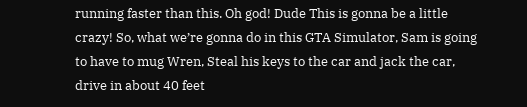running faster than this. Oh god! Dude This is gonna be a little crazy! So, what we’re gonna do in this GTA Simulator, Sam is going to have to mug Wren, Steal his keys to the car and jack the car, drive in about 40 feet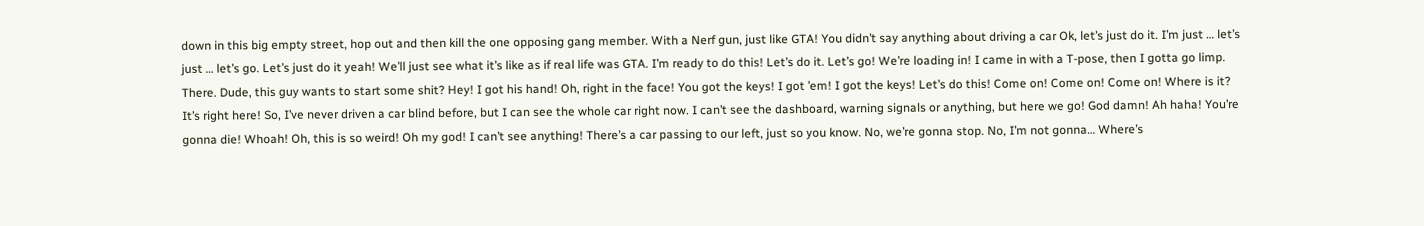down in this big empty street, hop out and then kill the one opposing gang member. With a Nerf gun, just like GTA! You didn’t say anything about driving a car Ok, let’s just do it. I’m just … let’s just … let’s go. Let’s just do it yeah! We’ll just see what it’s like as if real life was GTA. I’m ready to do this! Let’s do it. Let’s go! We’re loading in! I came in with a T-pose, then I gotta go limp. There. Dude, this guy wants to start some shit? Hey! I got his hand! Oh, right in the face! You got the keys! I got ’em! I got the keys! Let’s do this! Come on! Come on! Come on! Where is it? It’s right here! So, I’ve never driven a car blind before, but I can see the whole car right now. I can’t see the dashboard, warning signals or anything, but here we go! God damn! Ah haha! You’re gonna die! Whoah! Oh, this is so weird! Oh my god! I can’t see anything! There’s a car passing to our left, just so you know. No, we’re gonna stop. No, I’m not gonna… Where’s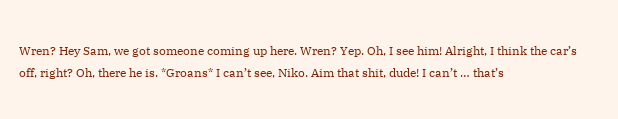Wren? Hey Sam, we got someone coming up here. Wren? Yep. Oh, I see him! Alright, I think the car’s off, right? Oh, there he is. *Groans* I can’t see, Niko. Aim that shit, dude! I can’t … that’s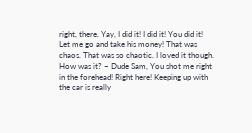right, there. Yay, I did it! I did it! You did it! Let me go and take his money! That was chaos. That was so chaotic. I loved it though. How was it? – Dude Sam, You shot me right in the forehead! Right here! Keeping up with the car is really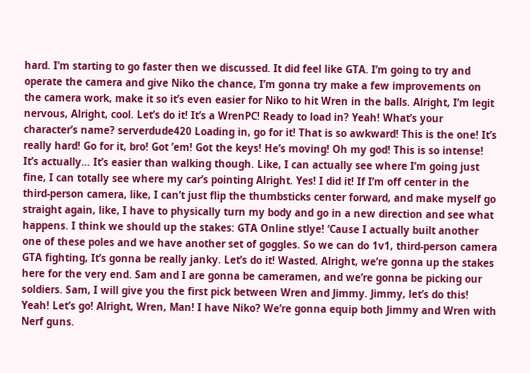hard. I’m starting to go faster then we discussed. It did feel like GTA. I’m going to try and operate the camera and give Niko the chance, I’m gonna try make a few improvements on the camera work, make it so it’s even easier for Niko to hit Wren in the balls. Alright, I’m legit nervous, Alright, cool. Let’s do it! It’s a WrenPC! Ready to load in? Yeah! What’s your character’s name? serverdude420 Loading in, go for it! That is so awkward! This is the one! It’s really hard! Go for it, bro! Got ’em! Got the keys! He’s moving! Oh my god! This is so intense! It’s actually… It’s easier than walking though. Like, I can actually see where I’m going just fine, I can totally see where my car’s pointing Alright. Yes! I did it! If I’m off center in the third-person camera, like, I can’t just flip the thumbsticks center forward, and make myself go straight again, like, I have to physically turn my body and go in a new direction and see what happens. I think we should up the stakes: GTA Online stlye! ‘Cause I actually built another one of these poles and we have another set of goggles. So we can do 1v1, third-person camera GTA fighting, It’s gonna be really janky. Let’s do it! Wasted. Alright, we’re gonna up the stakes here for the very end. Sam and I are gonna be cameramen, and we’re gonna be picking our soldiers. Sam, I will give you the first pick between Wren and Jimmy. Jimmy, let’s do this! Yeah! Let’s go! Alright, Wren, Man! I have Niko? We’re gonna equip both Jimmy and Wren with Nerf guns.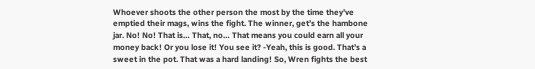Whoever shoots the other person the most by the time they’ve emptied their mags, wins the fight. The winner, get’s the hambone jar. No! No! That is… That, no… That means you could earn all your money back! Or you lose it! You see it? -Yeah, this is good. That’s a sweet in the pot. That was a hard landing! So, Wren fights the best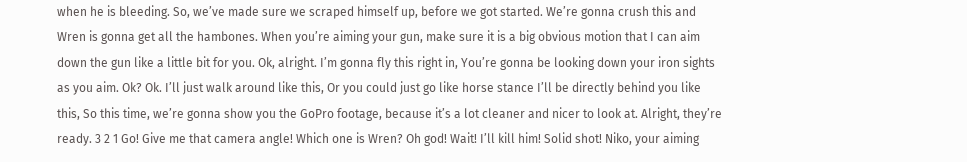when he is bleeding. So, we’ve made sure we scraped himself up, before we got started. We’re gonna crush this and Wren is gonna get all the hambones. When you’re aiming your gun, make sure it is a big obvious motion that I can aim down the gun like a little bit for you. Ok, alright. I’m gonna fly this right in, You’re gonna be looking down your iron sights as you aim. Ok? Ok. I’ll just walk around like this, Or you could just go like horse stance I’ll be directly behind you like this, So this time, we’re gonna show you the GoPro footage, because it’s a lot cleaner and nicer to look at. Alright, they’re ready. 3 2 1 Go! Give me that camera angle! Which one is Wren? Oh god! Wait! I’ll kill him! Solid shot! Niko, your aiming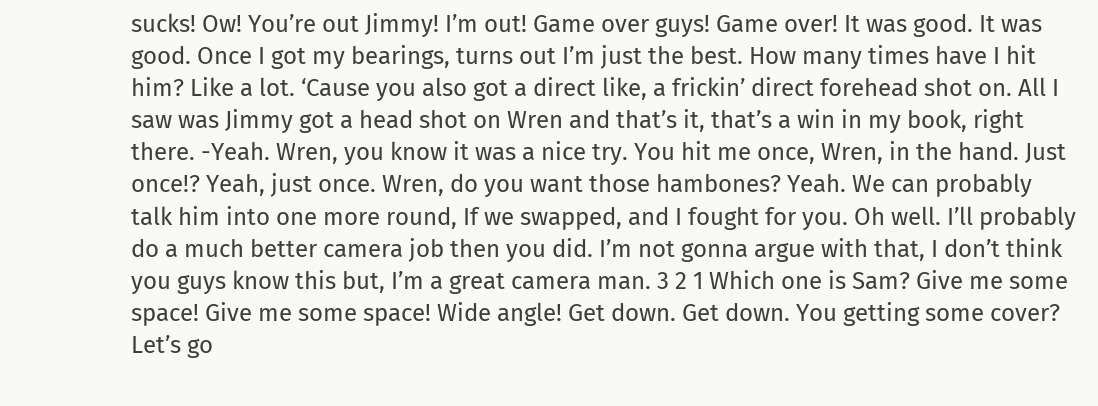sucks! Ow! You’re out Jimmy! I’m out! Game over guys! Game over! It was good. It was good. Once I got my bearings, turns out I’m just the best. How many times have I hit him? Like a lot. ‘Cause you also got a direct like, a frickin’ direct forehead shot on. All I saw was Jimmy got a head shot on Wren and that’s it, that’s a win in my book, right there. -Yeah. Wren, you know it was a nice try. You hit me once, Wren, in the hand. Just once!? Yeah, just once. Wren, do you want those hambones? Yeah. We can probably talk him into one more round, If we swapped, and I fought for you. Oh well. I’ll probably do a much better camera job then you did. I’m not gonna argue with that, I don’t think you guys know this but, I’m a great camera man. 3 2 1 Which one is Sam? Give me some space! Give me some space! Wide angle! Get down. Get down. You getting some cover? Let’s go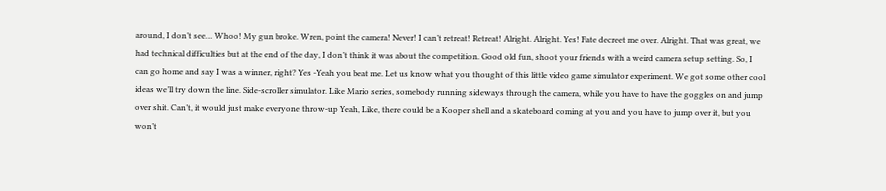around, I don’t see… Whoo! My gun broke. Wren, point the camera! Never! I can’t retreat! Retreat! Alright. Alright. Yes! Fate decreet me over. Alright. That was great, we had technical difficulties but at the end of the day, I don’t think it was about the competition. Good old fun, shoot your friends with a weird camera setup setting. So, I can go home and say I was a winner, right? Yes -Yeah you beat me. Let us know what you thought of this little video game simulator experiment. We got some other cool ideas we’ll try down the line. Side-scroller simulator. Like Mario series, somebody running sideways through the camera, while you have to have the goggles on and jump over shit. Can’t, it would just make everyone throw-up Yeah, Like, there could be a Kooper shell and a skateboard coming at you and you have to jump over it, but you won’t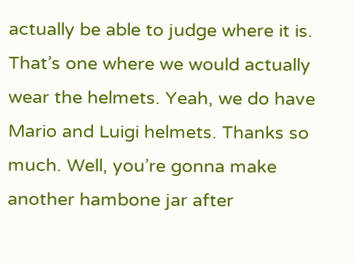actually be able to judge where it is. That’s one where we would actually wear the helmets. Yeah, we do have Mario and Luigi helmets. Thanks so much. Well, you’re gonna make another hambone jar after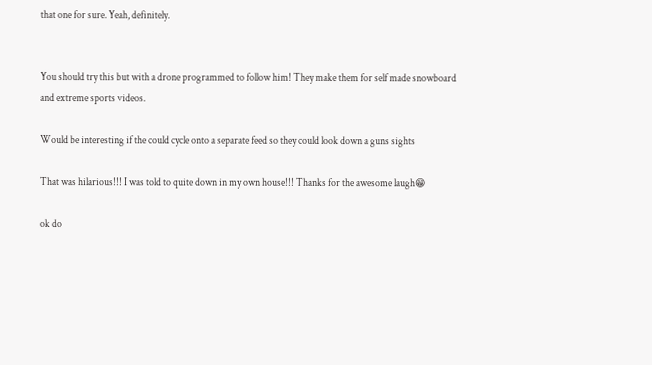that one for sure. Yeah, definitely.


You should try this but with a drone programmed to follow him! They make them for self made snowboard and extreme sports videos.

Would be interesting if the could cycle onto a separate feed so they could look down a guns sights

That was hilarious!!! I was told to quite down in my own house!!! Thanks for the awesome laugh😁

ok do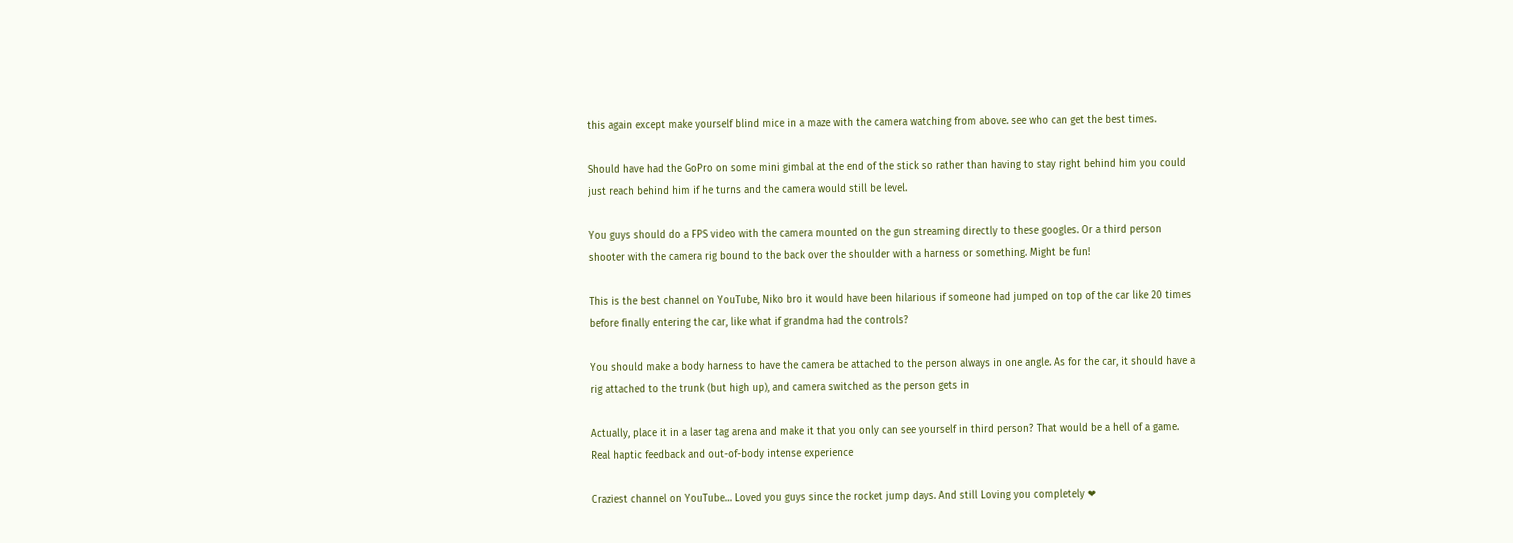this again except make yourself blind mice in a maze with the camera watching from above. see who can get the best times.

Should have had the GoPro on some mini gimbal at the end of the stick so rather than having to stay right behind him you could just reach behind him if he turns and the camera would still be level.

You guys should do a FPS video with the camera mounted on the gun streaming directly to these googles. Or a third person shooter with the camera rig bound to the back over the shoulder with a harness or something. Might be fun!

This is the best channel on YouTube, Niko bro it would have been hilarious if someone had jumped on top of the car like 20 times before finally entering the car, like what if grandma had the controls?

You should make a body harness to have the camera be attached to the person always in one angle. As for the car, it should have a rig attached to the trunk (but high up), and camera switched as the person gets in

Actually, place it in a laser tag arena and make it that you only can see yourself in third person? That would be a hell of a game. Real haptic feedback and out-of-body intense experience

Craziest channel on YouTube… Loved you guys since the rocket jump days. And still Loving you completely ❤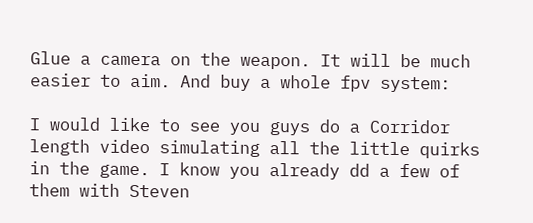Glue a camera on the weapon. It will be much easier to aim. And buy a whole fpv system:

I would like to see you guys do a Corridor length video simulating all the little quirks in the game. I know you already dd a few of them with Steven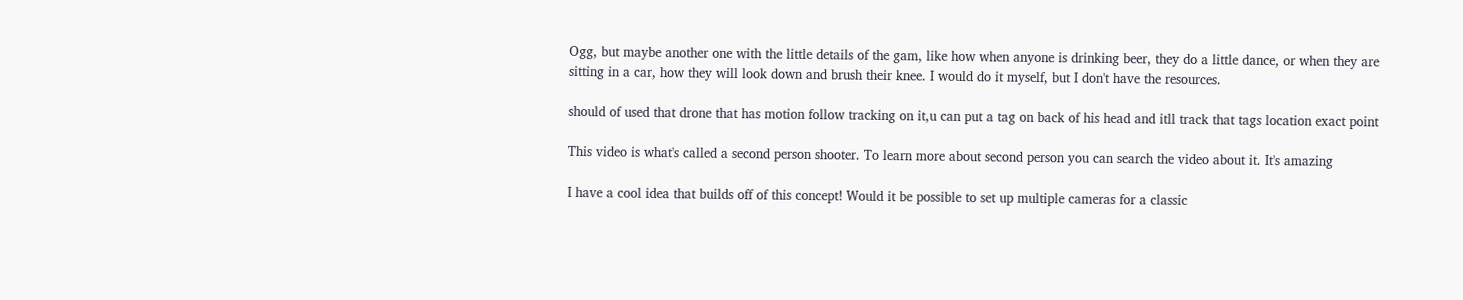Ogg, but maybe another one with the little details of the gam, like how when anyone is drinking beer, they do a little dance, or when they are sitting in a car, how they will look down and brush their knee. I would do it myself, but I don't have the resources.

should of used that drone that has motion follow tracking on it,u can put a tag on back of his head and itll track that tags location exact point

This video is what's called a second person shooter. To learn more about second person you can search the video about it. It's amazing

I have a cool idea that builds off of this concept! Would it be possible to set up multiple cameras for a classic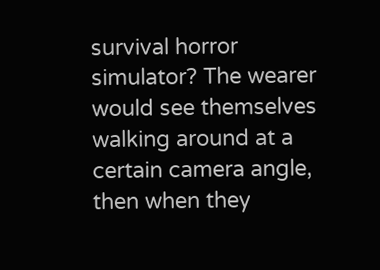survival horror simulator? The wearer would see themselves walking around at a certain camera angle, then when they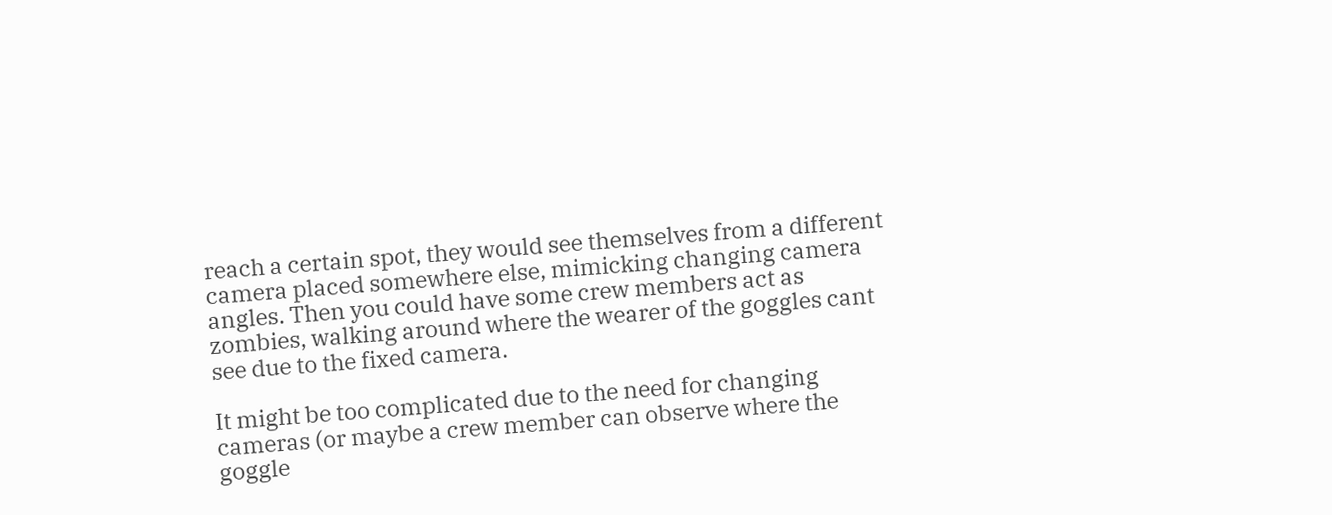reach a certain spot, they would see themselves from a different camera placed somewhere else, mimicking changing camera angles. Then you could have some crew members act as zombies, walking around where the wearer of the goggles cant see due to the fixed camera.

It might be too complicated due to the need for changing cameras (or maybe a crew member can observe where the goggle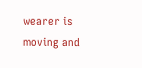wearer is moving and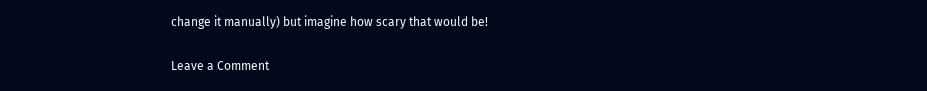change it manually) but imagine how scary that would be!

Leave a Comment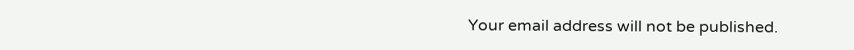Your email address will not be published.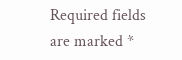Required fields are marked *